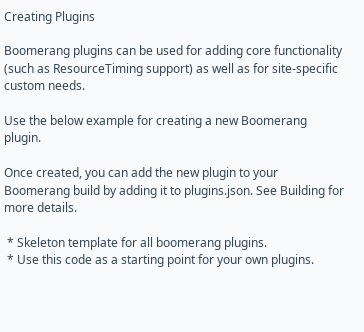Creating Plugins

Boomerang plugins can be used for adding core functionality (such as ResourceTiming support) as well as for site-specific custom needs.

Use the below example for creating a new Boomerang plugin.

Once created, you can add the new plugin to your Boomerang build by adding it to plugins.json. See Building for more details.

 * Skeleton template for all boomerang plugins.
 * Use this code as a starting point for your own plugins.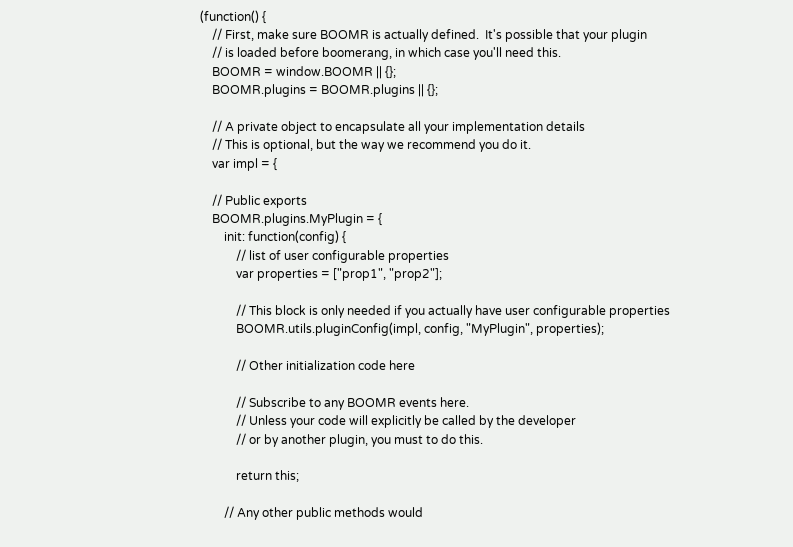(function() {
    // First, make sure BOOMR is actually defined.  It's possible that your plugin
    // is loaded before boomerang, in which case you'll need this.
    BOOMR = window.BOOMR || {};
    BOOMR.plugins = BOOMR.plugins || {};

    // A private object to encapsulate all your implementation details
    // This is optional, but the way we recommend you do it.
    var impl = {

    // Public exports
    BOOMR.plugins.MyPlugin = {
        init: function(config) {
            // list of user configurable properties
            var properties = ["prop1", "prop2"];

            // This block is only needed if you actually have user configurable properties
            BOOMR.utils.pluginConfig(impl, config, "MyPlugin", properties);

            // Other initialization code here

            // Subscribe to any BOOMR events here.
            // Unless your code will explicitly be called by the developer
            // or by another plugin, you must to do this.

            return this;

        // Any other public methods would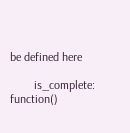be defined here

        is_complete: function()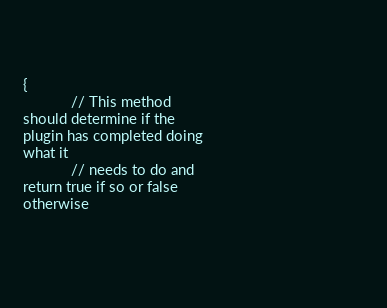{
            // This method should determine if the plugin has completed doing what it
            // needs to do and return true if so or false otherwise